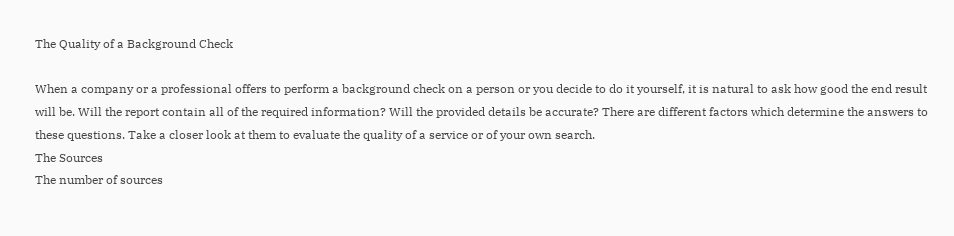The Quality of a Background Check

When a company or a professional offers to perform a background check on a person or you decide to do it yourself, it is natural to ask how good the end result will be. Will the report contain all of the required information? Will the provided details be accurate? There are different factors which determine the answers to these questions. Take a closer look at them to evaluate the quality of a service or of your own search.
The Sources
The number of sources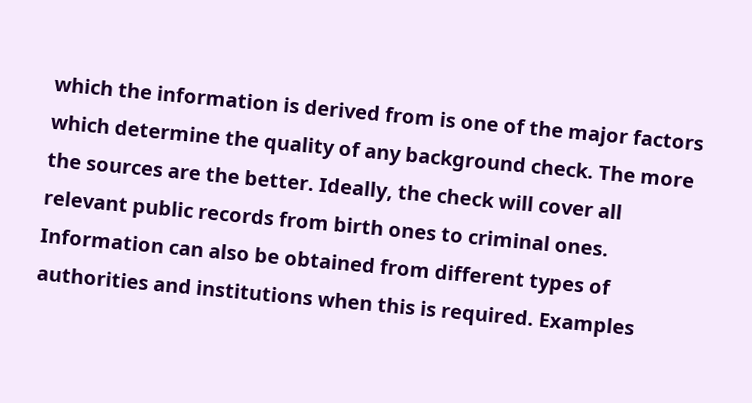which the information is derived from is one of the major factors which determine the quality of any background check. The more the sources are the better. Ideally, the check will cover all relevant public records from birth ones to criminal ones. Information can also be obtained from different types of authorities and institutions when this is required. Examples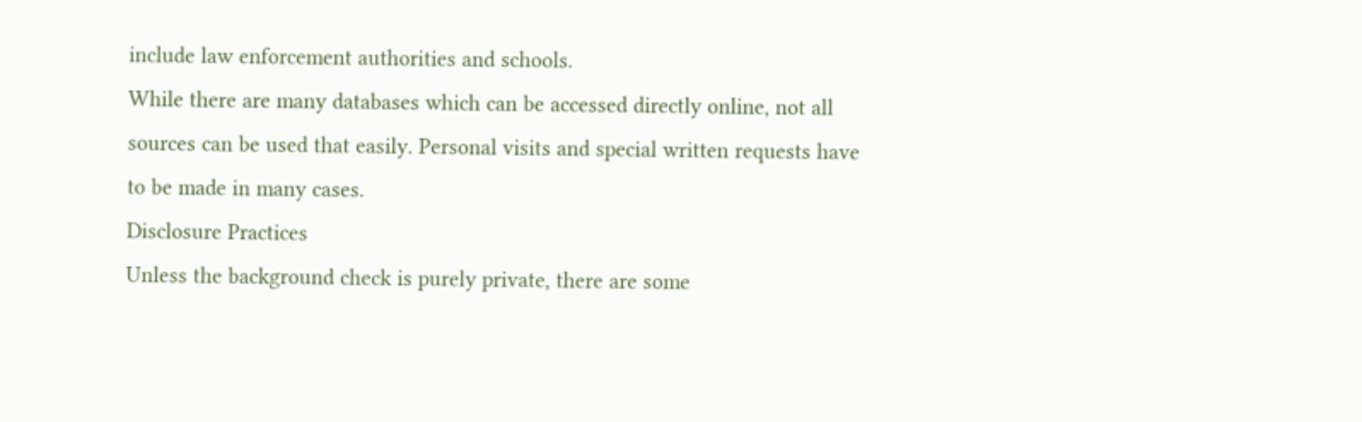include law enforcement authorities and schools.
While there are many databases which can be accessed directly online, not all sources can be used that easily. Personal visits and special written requests have to be made in many cases.
Disclosure Practices
Unless the background check is purely private, there are some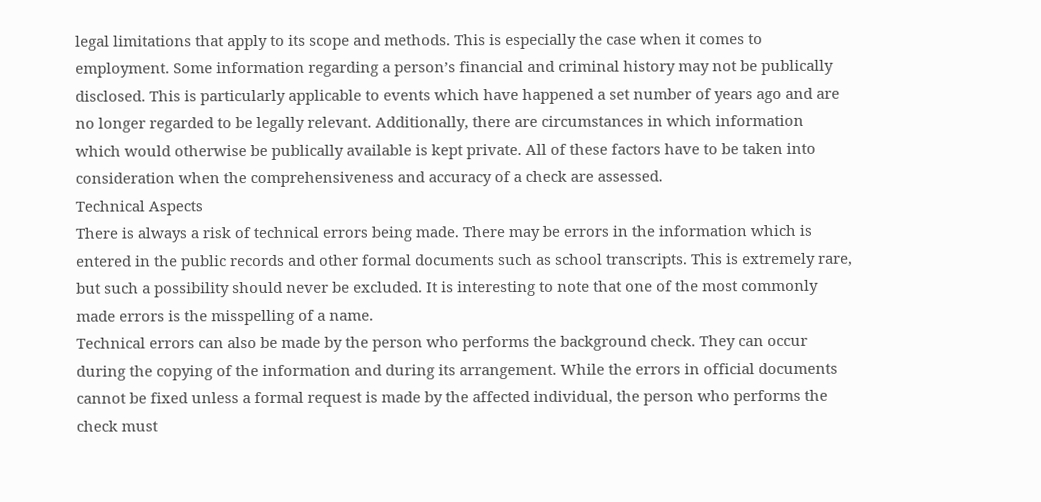legal limitations that apply to its scope and methods. This is especially the case when it comes to employment. Some information regarding a person’s financial and criminal history may not be publically disclosed. This is particularly applicable to events which have happened a set number of years ago and are no longer regarded to be legally relevant. Additionally, there are circumstances in which information which would otherwise be publically available is kept private. All of these factors have to be taken into consideration when the comprehensiveness and accuracy of a check are assessed.
Technical Aspects
There is always a risk of technical errors being made. There may be errors in the information which is entered in the public records and other formal documents such as school transcripts. This is extremely rare, but such a possibility should never be excluded. It is interesting to note that one of the most commonly made errors is the misspelling of a name.
Technical errors can also be made by the person who performs the background check. They can occur during the copying of the information and during its arrangement. While the errors in official documents cannot be fixed unless a formal request is made by the affected individual, the person who performs the check must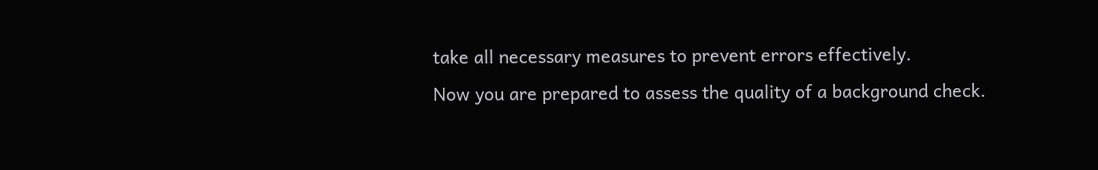take all necessary measures to prevent errors effectively.
Now you are prepared to assess the quality of a background check.